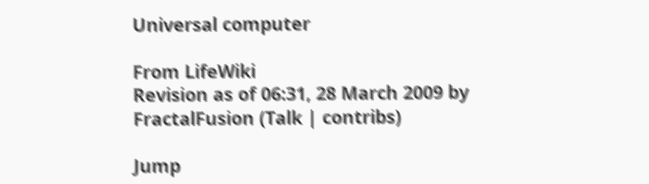Universal computer

From LifeWiki
Revision as of 06:31, 28 March 2009 by FractalFusion (Talk | contribs)

Jump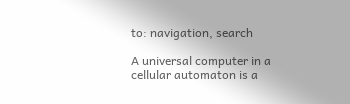to: navigation, search

A universal computer in a cellular automaton is a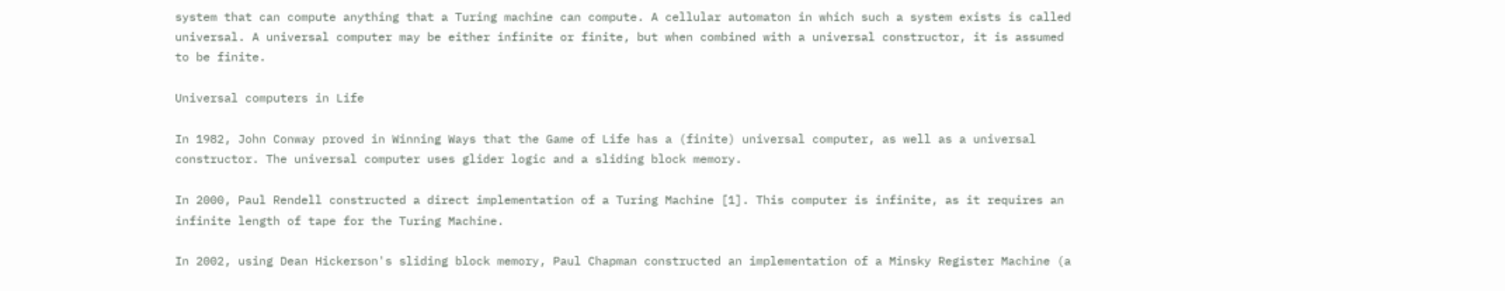system that can compute anything that a Turing machine can compute. A cellular automaton in which such a system exists is called universal. A universal computer may be either infinite or finite, but when combined with a universal constructor, it is assumed to be finite.

Universal computers in Life

In 1982, John Conway proved in Winning Ways that the Game of Life has a (finite) universal computer, as well as a universal constructor. The universal computer uses glider logic and a sliding block memory.

In 2000, Paul Rendell constructed a direct implementation of a Turing Machine [1]. This computer is infinite, as it requires an infinite length of tape for the Turing Machine.

In 2002, using Dean Hickerson's sliding block memory, Paul Chapman constructed an implementation of a Minsky Register Machine (a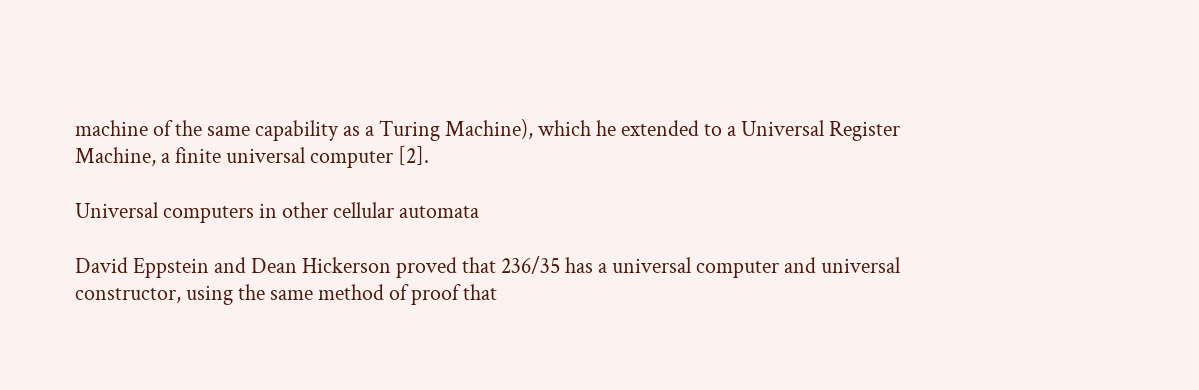machine of the same capability as a Turing Machine), which he extended to a Universal Register Machine, a finite universal computer [2].

Universal computers in other cellular automata

David Eppstein and Dean Hickerson proved that 236/35 has a universal computer and universal constructor, using the same method of proof that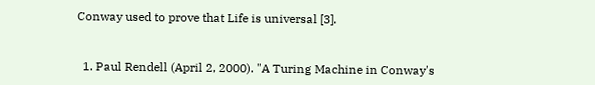Conway used to prove that Life is universal [3].


  1. Paul Rendell (April 2, 2000). "A Turing Machine in Conway's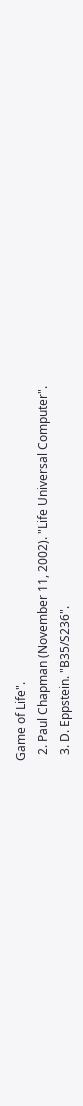Game of Life".
  2. Paul Chapman (November 11, 2002). "Life Universal Computer".
  3. D. Eppstein. "B35/S236".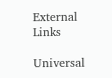External Links

Universal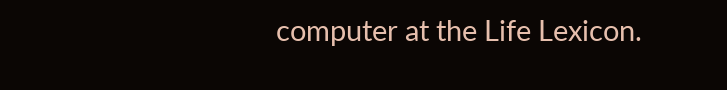computer at the Life Lexicon.